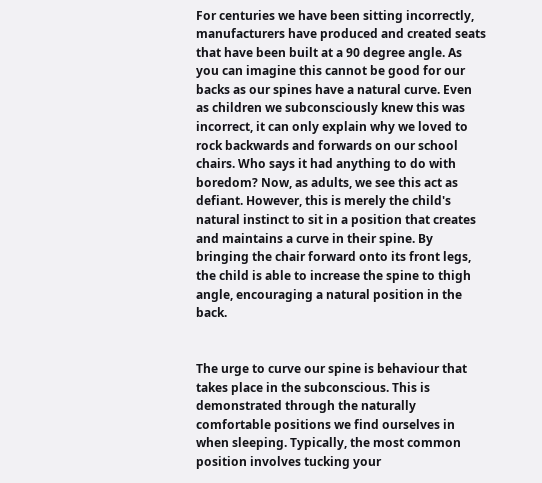For centuries we have been sitting incorrectly, manufacturers have produced and created seats that have been built at a 90 degree angle. As you can imagine this cannot be good for our backs as our spines have a natural curve. Even as children we subconsciously knew this was incorrect, it can only explain why we loved to rock backwards and forwards on our school chairs. Who says it had anything to do with boredom? Now, as adults, we see this act as defiant. However, this is merely the child's natural instinct to sit in a position that creates and maintains a curve in their spine. By bringing the chair forward onto its front legs, the child is able to increase the spine to thigh angle, encouraging a natural position in the back.


The urge to curve our spine is behaviour that takes place in the subconscious. This is demonstrated through the naturally comfortable positions we find ourselves in when sleeping. Typically, the most common position involves tucking your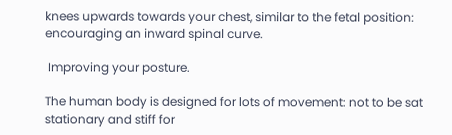knees upwards towards your chest, similar to the fetal position: encouraging an inward spinal curve.

 Improving your posture.

The human body is designed for lots of movement: not to be sat stationary and stiff for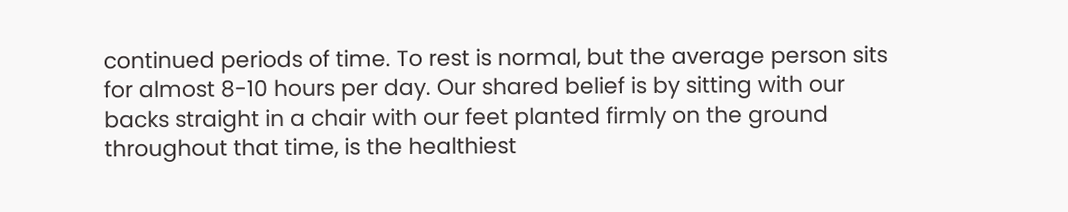continued periods of time. To rest is normal, but the average person sits for almost 8-10 hours per day. Our shared belief is by sitting with our backs straight in a chair with our feet planted firmly on the ground throughout that time, is the healthiest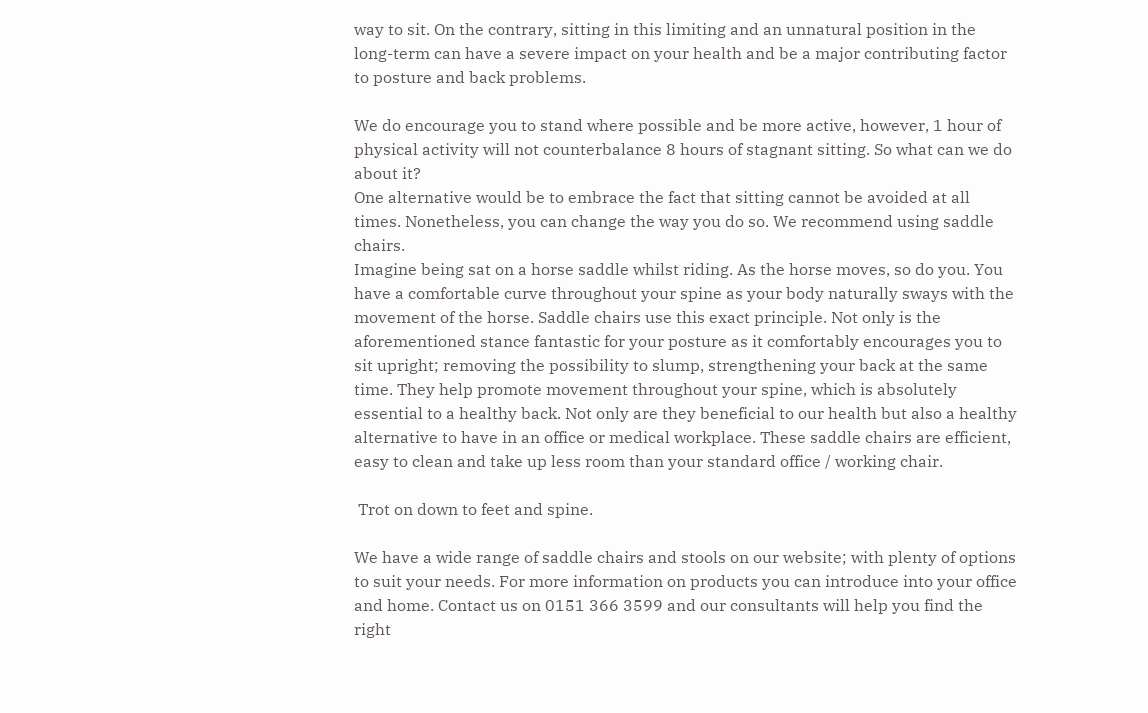way to sit. On the contrary, sitting in this limiting and an unnatural position in the long-term can have a severe impact on your health and be a major contributing factor to posture and back problems.

We do encourage you to stand where possible and be more active, however, 1 hour of physical activity will not counterbalance 8 hours of stagnant sitting. So what can we do about it?
One alternative would be to embrace the fact that sitting cannot be avoided at all times. Nonetheless, you can change the way you do so. We recommend using saddle chairs.
Imagine being sat on a horse saddle whilst riding. As the horse moves, so do you. You have a comfortable curve throughout your spine as your body naturally sways with the movement of the horse. Saddle chairs use this exact principle. Not only is the aforementioned stance fantastic for your posture as it comfortably encourages you to sit upright; removing the possibility to slump, strengthening your back at the same time. They help promote movement throughout your spine, which is absolutely essential to a healthy back. Not only are they beneficial to our health but also a healthy alternative to have in an office or medical workplace. These saddle chairs are efficient, easy to clean and take up less room than your standard office / working chair.

 Trot on down to feet and spine.

We have a wide range of saddle chairs and stools on our website; with plenty of options to suit your needs. For more information on products you can introduce into your office and home. Contact us on 0151 366 3599 and our consultants will help you find the right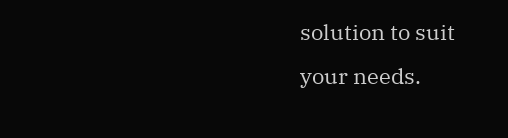solution to suit your needs.